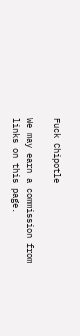Fuck Chipotle

We may earn a commission from links on this page.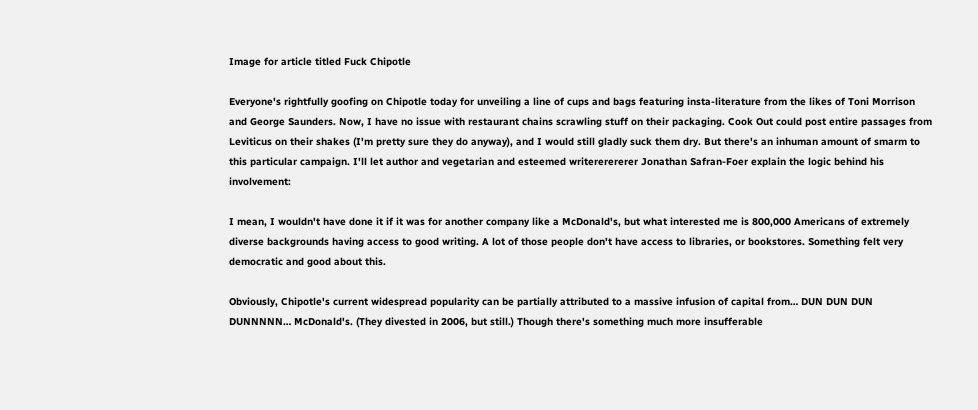Image for article titled Fuck Chipotle

Everyone's rightfully goofing on Chipotle today for unveiling a line of cups and bags featuring insta-literature from the likes of Toni Morrison and George Saunders. Now, I have no issue with restaurant chains scrawling stuff on their packaging. Cook Out could post entire passages from Leviticus on their shakes (I'm pretty sure they do anyway), and I would still gladly suck them dry. But there's an inhuman amount of smarm to this particular campaign. I'll let author and vegetarian and esteemed writererererer Jonathan Safran-Foer explain the logic behind his involvement:

I mean, I wouldn't have done it if it was for another company like a McDonald's, but what interested me is 800,000 Americans of extremely diverse backgrounds having access to good writing. A lot of those people don't have access to libraries, or bookstores. Something felt very democratic and good about this.

Obviously, Chipotle's current widespread popularity can be partially attributed to a massive infusion of capital from… DUN DUN DUN DUNNNNN… McDonald's. (They divested in 2006, but still.) Though there's something much more insufferable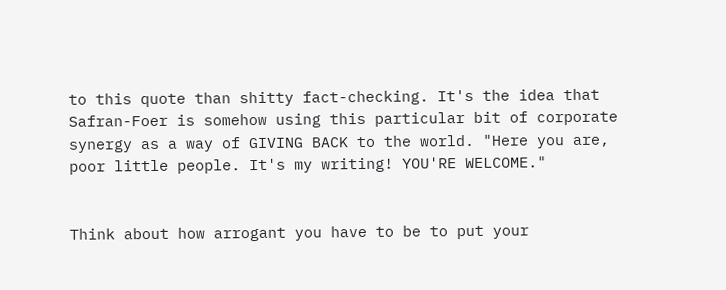to this quote than shitty fact-checking. It's the idea that Safran-Foer is somehow using this particular bit of corporate synergy as a way of GIVING BACK to the world. "Here you are, poor little people. It's my writing! YOU'RE WELCOME."


Think about how arrogant you have to be to put your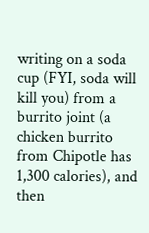writing on a soda cup (FYI, soda will kill you) from a burrito joint (a chicken burrito from Chipotle has 1,300 calories), and then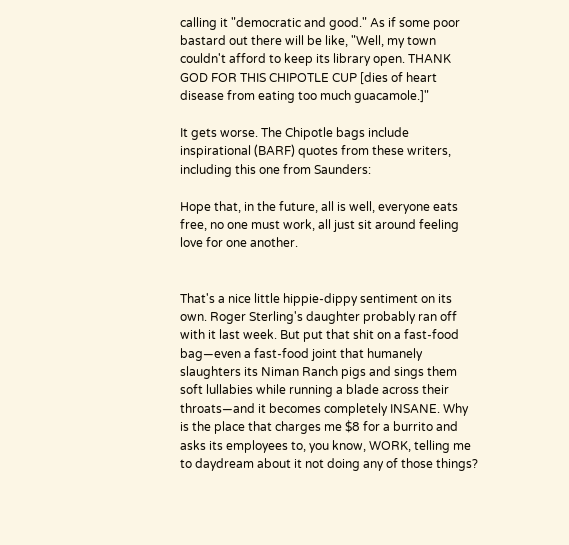calling it "democratic and good." As if some poor bastard out there will be like, "Well, my town couldn't afford to keep its library open. THANK GOD FOR THIS CHIPOTLE CUP [dies of heart disease from eating too much guacamole.]"

It gets worse. The Chipotle bags include inspirational (BARF) quotes from these writers, including this one from Saunders:

Hope that, in the future, all is well, everyone eats free, no one must work, all just sit around feeling love for one another.


That's a nice little hippie-dippy sentiment on its own. Roger Sterling's daughter probably ran off with it last week. But put that shit on a fast-food bag—even a fast-food joint that humanely slaughters its Niman Ranch pigs and sings them soft lullabies while running a blade across their throats—and it becomes completely INSANE. Why is the place that charges me $8 for a burrito and asks its employees to, you know, WORK, telling me to daydream about it not doing any of those things?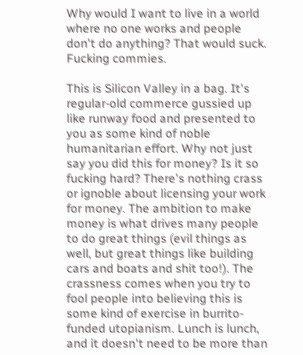Why would I want to live in a world where no one works and people don't do anything? That would suck. Fucking commies.

This is Silicon Valley in a bag. It's regular-old commerce gussied up like runway food and presented to you as some kind of noble humanitarian effort. Why not just say you did this for money? Is it so fucking hard? There's nothing crass or ignoble about licensing your work for money. The ambition to make money is what drives many people to do great things (evil things as well, but great things like building cars and boats and shit too!). The crassness comes when you try to fool people into believing this is some kind of exercise in burrito-funded utopianism. Lunch is lunch, and it doesn't need to be more than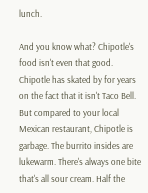lunch.

And you know what? Chipotle's food isn't even that good. Chipotle has skated by for years on the fact that it isn't Taco Bell. But compared to your local Mexican restaurant, Chipotle is garbage. The burrito insides are lukewarm. There's always one bite that's all sour cream. Half the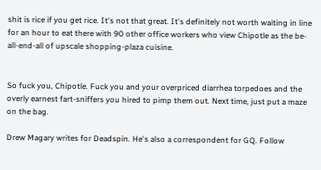shit is rice if you get rice. It's not that great. It's definitely not worth waiting in line for an hour to eat there with 90 other office workers who view Chipotle as the be-all-end-all of upscale shopping-plaza cuisine.


So fuck you, Chipotle. Fuck you and your overpriced diarrhea torpedoes and the overly earnest fart-sniffers you hired to pimp them out. Next time, just put a maze on the bag.

Drew Magary writes for Deadspin. He's also a correspondent for GQ. Follow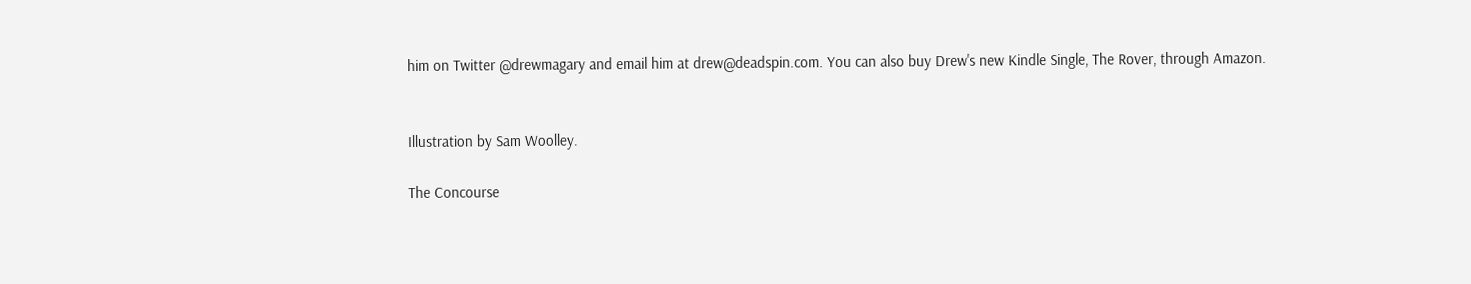him on Twitter @drewmagary and email him at drew@deadspin.com. You can also buy Drew's new Kindle Single, The Rover, through Amazon.


Illustration by Sam Woolley.

The Concourse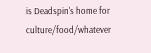is Deadspin's home for culture/food/whatever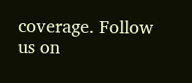coverage. Follow us on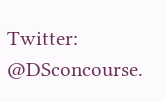Twitter: @DSconcourse.